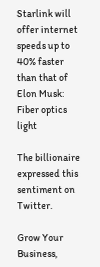Starlink will offer internet speeds up to 40% faster than that of Elon Musk: Fiber optics light

The billionaire expressed this sentiment on Twitter.

Grow Your Business,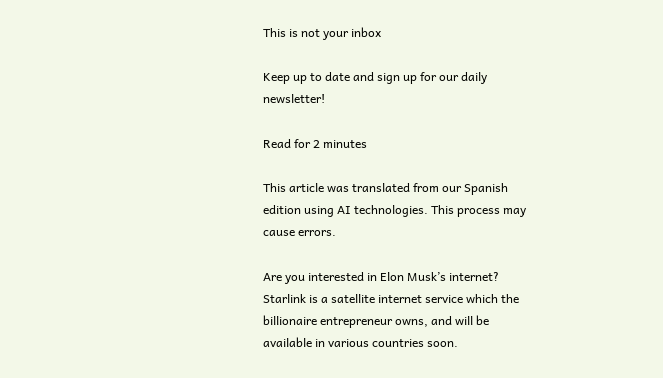This is not your inbox

Keep up to date and sign up for our daily newsletter!

Read for 2 minutes

This article was translated from our Spanish edition using AI technologies. This process may cause errors.

Are you interested in Elon Musk’s internet? Starlink is a satellite internet service which the billionaire entrepreneur owns, and will be available in various countries soon.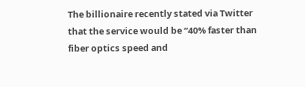The billionaire recently stated via Twitter that the service would be “40% faster than fiber optics speed and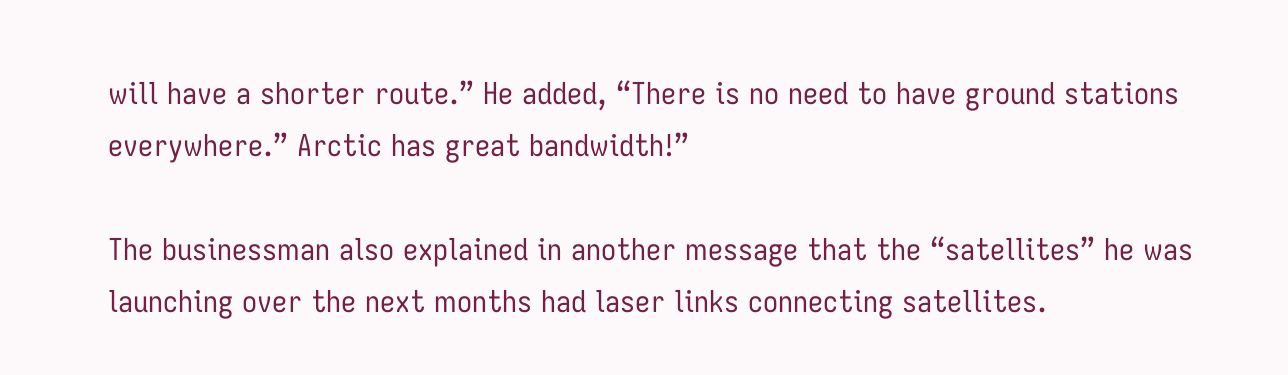will have a shorter route.” He added, “There is no need to have ground stations everywhere.” Arctic has great bandwidth!”

The businessman also explained in another message that the “satellites” he was launching over the next months had laser links connecting satellites.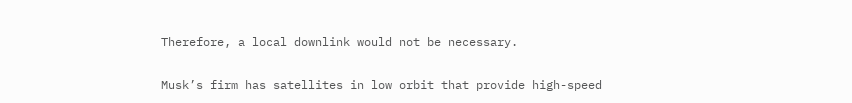Therefore, a local downlink would not be necessary.

Musk’s firm has satellites in low orbit that provide high-speed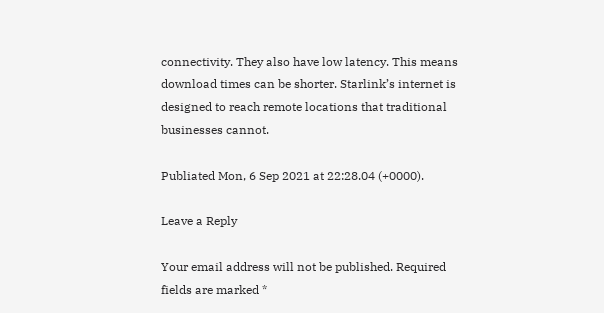connectivity. They also have low latency. This means download times can be shorter. Starlink’s internet is designed to reach remote locations that traditional businesses cannot.

Publiated Mon, 6 Sep 2021 at 22:28.04 (+0000).

Leave a Reply

Your email address will not be published. Required fields are marked *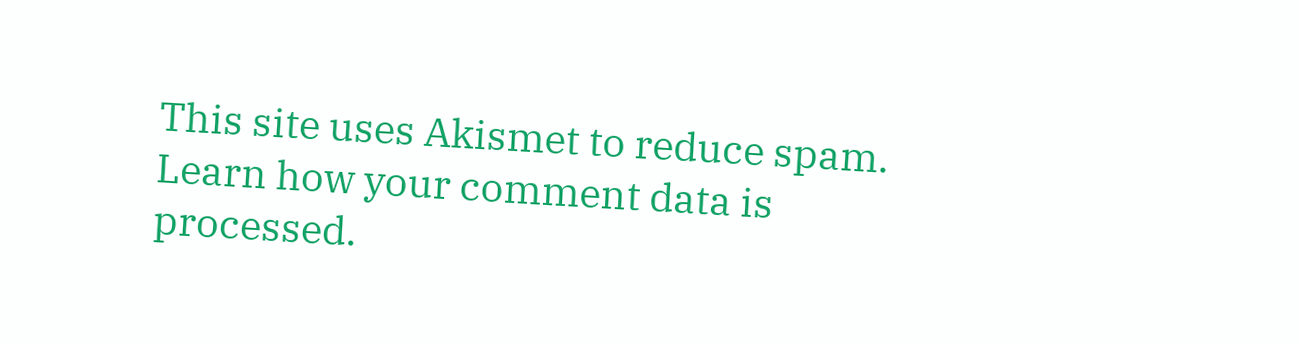This site uses Akismet to reduce spam. Learn how your comment data is processed.